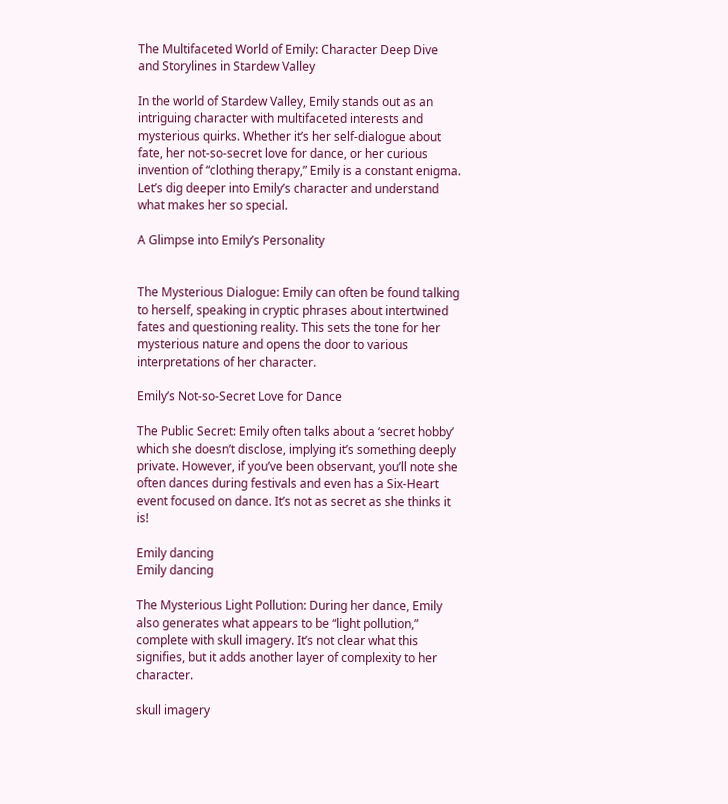The Multifaceted World of Emily: Character Deep Dive and Storylines in Stardew Valley

In the world of Stardew Valley, Emily stands out as an intriguing character with multifaceted interests and mysterious quirks. Whether it’s her self-dialogue about fate, her not-so-secret love for dance, or her curious invention of “clothing therapy,” Emily is a constant enigma. Let’s dig deeper into Emily’s character and understand what makes her so special.

A Glimpse into Emily’s Personality


The Mysterious Dialogue: Emily can often be found talking to herself, speaking in cryptic phrases about intertwined fates and questioning reality. This sets the tone for her mysterious nature and opens the door to various interpretations of her character.

Emily’s Not-so-Secret Love for Dance

The Public Secret: Emily often talks about a ‘secret hobby’ which she doesn’t disclose, implying it’s something deeply private. However, if you’ve been observant, you’ll note she often dances during festivals and even has a Six-Heart event focused on dance. It’s not as secret as she thinks it is!

Emily dancing
Emily dancing

The Mysterious Light Pollution: During her dance, Emily also generates what appears to be “light pollution,” complete with skull imagery. It’s not clear what this signifies, but it adds another layer of complexity to her character.

skull imagery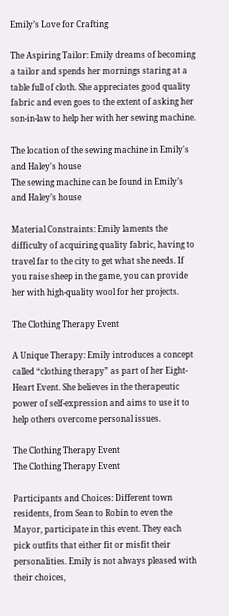Emily’s Love for Crafting

The Aspiring Tailor: Emily dreams of becoming a tailor and spends her mornings staring at a table full of cloth. She appreciates good quality fabric and even goes to the extent of asking her son-in-law to help her with her sewing machine.

The location of the sewing machine in Emily's and Haley's house
The sewing machine can be found in Emily’s and Haley’s house

Material Constraints: Emily laments the difficulty of acquiring quality fabric, having to travel far to the city to get what she needs. If you raise sheep in the game, you can provide her with high-quality wool for her projects.

The Clothing Therapy Event

A Unique Therapy: Emily introduces a concept called “clothing therapy” as part of her Eight-Heart Event. She believes in the therapeutic power of self-expression and aims to use it to help others overcome personal issues.

The Clothing Therapy Event
The Clothing Therapy Event

Participants and Choices: Different town residents, from Sean to Robin to even the Mayor, participate in this event. They each pick outfits that either fit or misfit their personalities. Emily is not always pleased with their choices,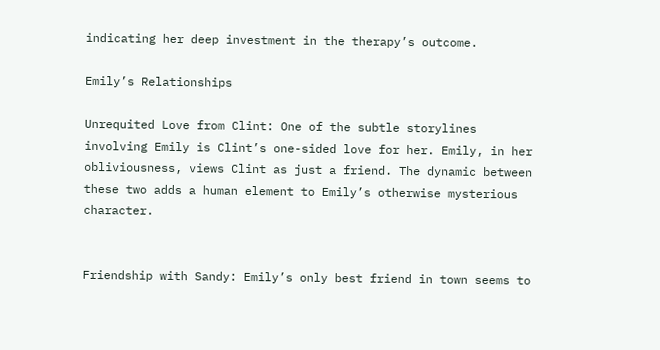indicating her deep investment in the therapy’s outcome.

Emily’s Relationships

Unrequited Love from Clint: One of the subtle storylines involving Emily is Clint’s one-sided love for her. Emily, in her obliviousness, views Clint as just a friend. The dynamic between these two adds a human element to Emily’s otherwise mysterious character.


Friendship with Sandy: Emily’s only best friend in town seems to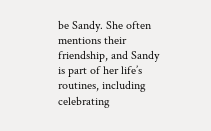be Sandy. She often mentions their friendship, and Sandy is part of her life’s routines, including celebrating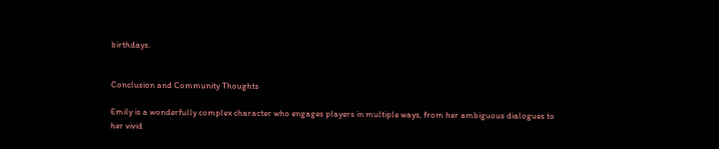birthdays.


Conclusion and Community Thoughts

Emily is a wonderfully complex character who engages players in multiple ways, from her ambiguous dialogues to her vivid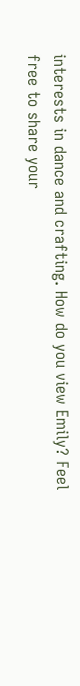interests in dance and crafting. How do you view Emily? Feel free to share your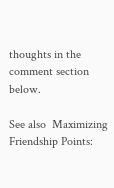thoughts in the comment section below.

See also  Maximizing Friendship Points: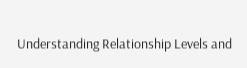Understanding Relationship Levels and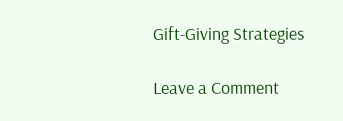Gift-Giving Strategies

Leave a Comment